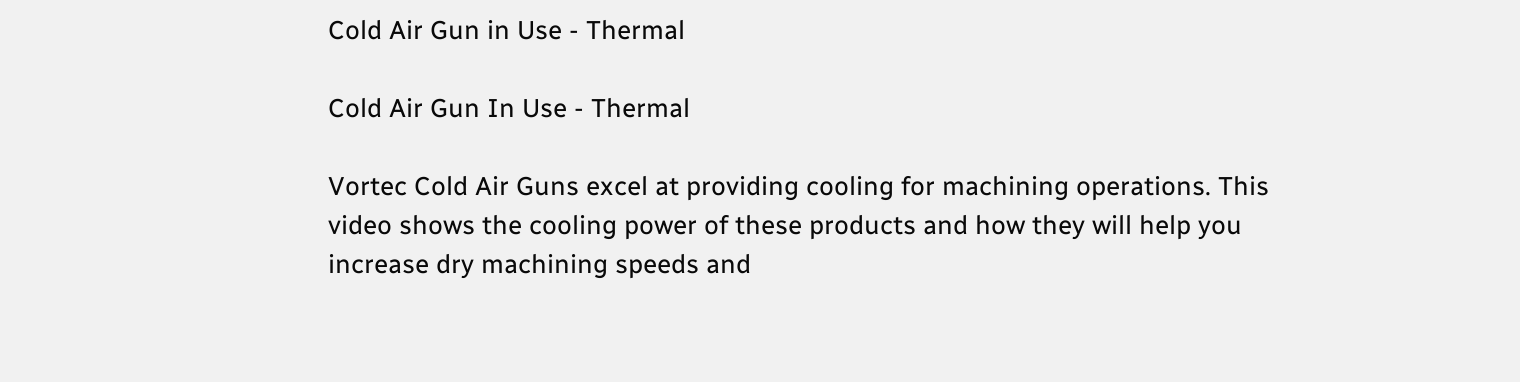Cold Air Gun in Use - Thermal

Cold Air Gun In Use - Thermal

Vortec Cold Air Guns excel at providing cooling for machining operations. This video shows the cooling power of these products and how they will help you increase dry machining speeds and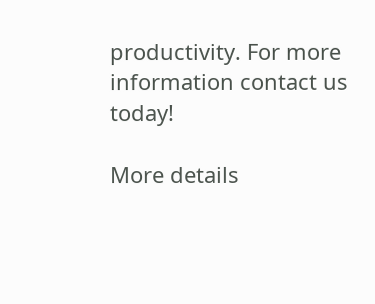productivity. For more information contact us today!

More details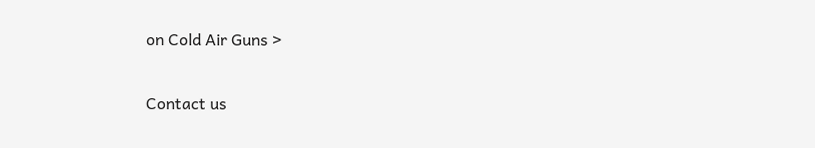on Cold Air Guns >

Contact us